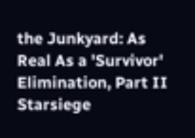the Junkyard: As Real As a 'Survivor' Elimination, Part II
Starsiege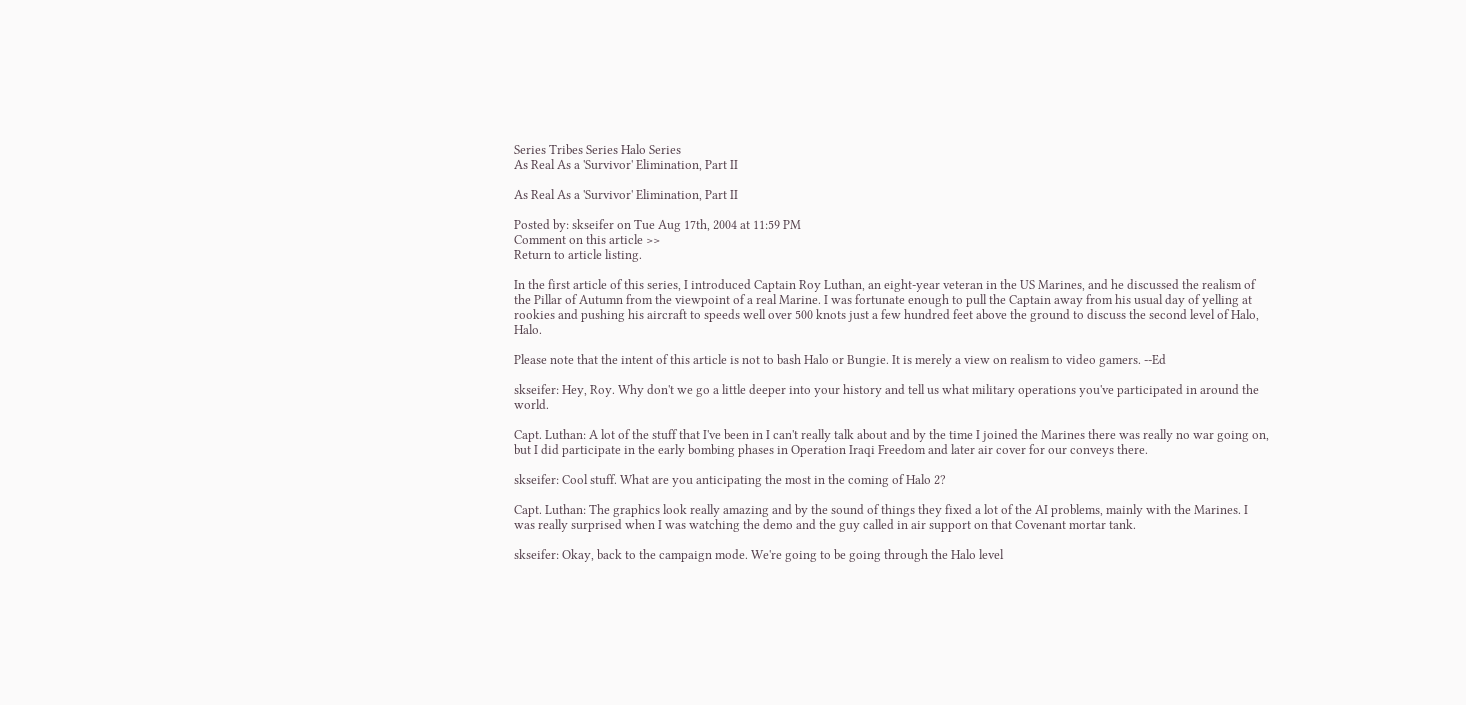Series Tribes Series Halo Series
As Real As a 'Survivor' Elimination, Part II

As Real As a 'Survivor' Elimination, Part II

Posted by: skseifer on Tue Aug 17th, 2004 at 11:59 PM
Comment on this article >>
Return to article listing.

In the first article of this series, I introduced Captain Roy Luthan, an eight-year veteran in the US Marines, and he discussed the realism of the Pillar of Autumn from the viewpoint of a real Marine. I was fortunate enough to pull the Captain away from his usual day of yelling at rookies and pushing his aircraft to speeds well over 500 knots just a few hundred feet above the ground to discuss the second level of Halo, Halo.

Please note that the intent of this article is not to bash Halo or Bungie. It is merely a view on realism to video gamers. --Ed

skseifer: Hey, Roy. Why don't we go a little deeper into your history and tell us what military operations you've participated in around the world.

Capt. Luthan: A lot of the stuff that I've been in I can't really talk about and by the time I joined the Marines there was really no war going on, but I did participate in the early bombing phases in Operation Iraqi Freedom and later air cover for our conveys there.

skseifer: Cool stuff. What are you anticipating the most in the coming of Halo 2?

Capt. Luthan: The graphics look really amazing and by the sound of things they fixed a lot of the AI problems, mainly with the Marines. I was really surprised when I was watching the demo and the guy called in air support on that Covenant mortar tank.

skseifer: Okay, back to the campaign mode. We're going to be going through the Halo level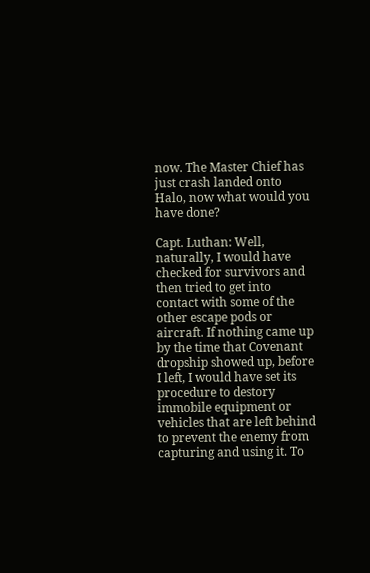now. The Master Chief has just crash landed onto Halo, now what would you have done?

Capt. Luthan: Well, naturally, I would have checked for survivors and then tried to get into contact with some of the other escape pods or aircraft. If nothing came up by the time that Covenant dropship showed up, before I left, I would have set its procedure to destory immobile equipment or vehicles that are left behind to prevent the enemy from capturing and using it. To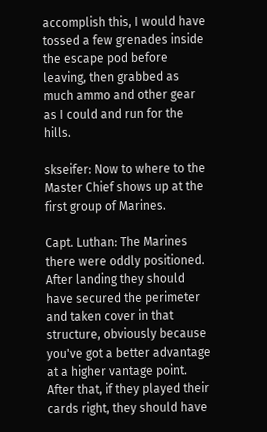accomplish this, I would have tossed a few grenades inside the escape pod before leaving, then grabbed as much ammo and other gear as I could and run for the hills.

skseifer: Now to where to the Master Chief shows up at the first group of Marines.

Capt. Luthan: The Marines there were oddly positioned. After landing they should have secured the perimeter and taken cover in that structure, obviously because you've got a better advantage at a higher vantage point. After that, if they played their cards right, they should have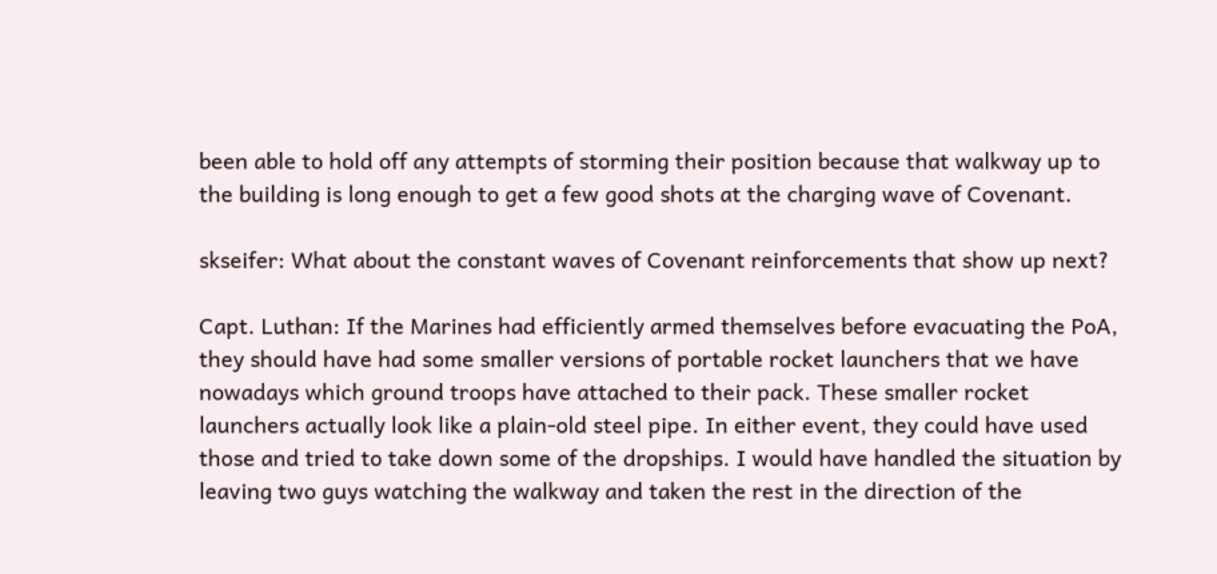been able to hold off any attempts of storming their position because that walkway up to the building is long enough to get a few good shots at the charging wave of Covenant.

skseifer: What about the constant waves of Covenant reinforcements that show up next?

Capt. Luthan: If the Marines had efficiently armed themselves before evacuating the PoA, they should have had some smaller versions of portable rocket launchers that we have nowadays which ground troops have attached to their pack. These smaller rocket launchers actually look like a plain-old steel pipe. In either event, they could have used those and tried to take down some of the dropships. I would have handled the situation by leaving two guys watching the walkway and taken the rest in the direction of the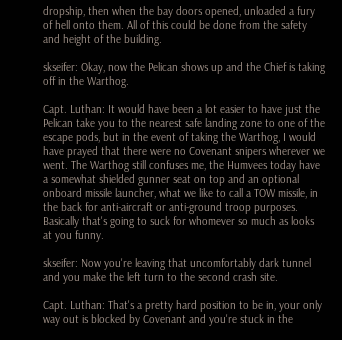dropship, then when the bay doors opened, unloaded a fury of hell onto them. All of this could be done from the safety and height of the building.

skseifer: Okay, now the Pelican shows up and the Chief is taking off in the Warthog.

Capt. Luthan: It would have been a lot easier to have just the Pelican take you to the nearest safe landing zone to one of the escape pods, but in the event of taking the Warthog, I would have prayed that there were no Covenant snipers wherever we went. The Warthog still confuses me, the Humvees today have a somewhat shielded gunner seat on top and an optional onboard missile launcher, what we like to call a TOW missile, in the back for anti-aircraft or anti-ground troop purposes. Basically that's going to suck for whomever so much as looks at you funny.

skseifer: Now you're leaving that uncomfortably dark tunnel and you make the left turn to the second crash site.

Capt. Luthan: That's a pretty hard position to be in, your only way out is blocked by Covenant and you're stuck in the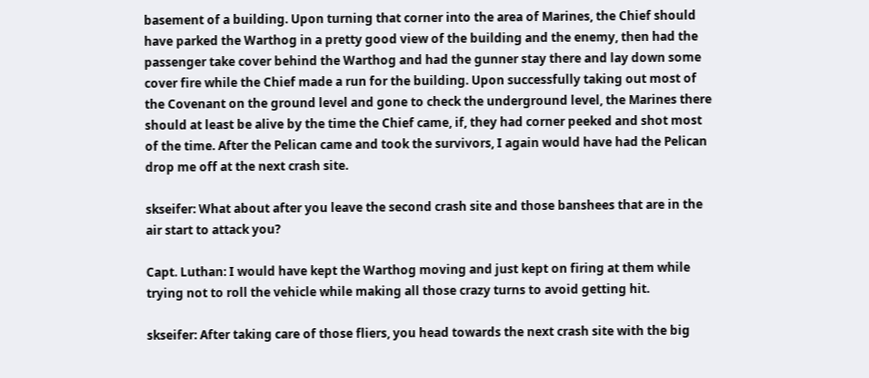basement of a building. Upon turning that corner into the area of Marines, the Chief should have parked the Warthog in a pretty good view of the building and the enemy, then had the passenger take cover behind the Warthog and had the gunner stay there and lay down some cover fire while the Chief made a run for the building. Upon successfully taking out most of the Covenant on the ground level and gone to check the underground level, the Marines there should at least be alive by the time the Chief came, if, they had corner peeked and shot most of the time. After the Pelican came and took the survivors, I again would have had the Pelican drop me off at the next crash site.

skseifer: What about after you leave the second crash site and those banshees that are in the air start to attack you?

Capt. Luthan: I would have kept the Warthog moving and just kept on firing at them while trying not to roll the vehicle while making all those crazy turns to avoid getting hit.

skseifer: After taking care of those fliers, you head towards the next crash site with the big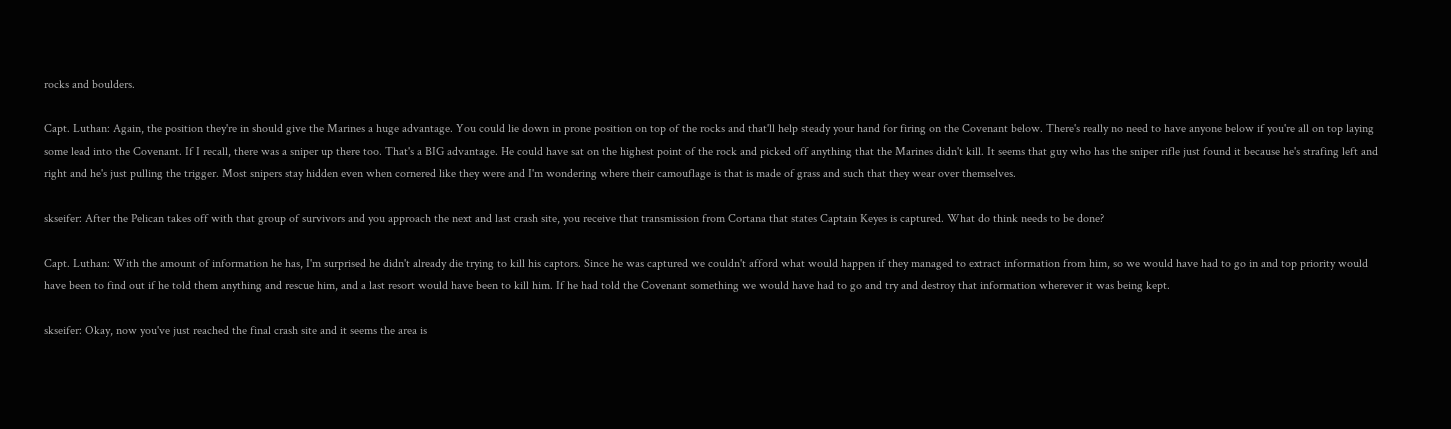rocks and boulders.

Capt. Luthan: Again, the position they're in should give the Marines a huge advantage. You could lie down in prone position on top of the rocks and that'll help steady your hand for firing on the Covenant below. There's really no need to have anyone below if you're all on top laying some lead into the Covenant. If I recall, there was a sniper up there too. That's a BIG advantage. He could have sat on the highest point of the rock and picked off anything that the Marines didn't kill. It seems that guy who has the sniper rifle just found it because he's strafing left and right and he's just pulling the trigger. Most snipers stay hidden even when cornered like they were and I'm wondering where their camouflage is that is made of grass and such that they wear over themselves.

skseifer: After the Pelican takes off with that group of survivors and you approach the next and last crash site, you receive that transmission from Cortana that states Captain Keyes is captured. What do think needs to be done?

Capt. Luthan: With the amount of information he has, I'm surprised he didn't already die trying to kill his captors. Since he was captured we couldn't afford what would happen if they managed to extract information from him, so we would have had to go in and top priority would have been to find out if he told them anything and rescue him, and a last resort would have been to kill him. If he had told the Covenant something we would have had to go and try and destroy that information wherever it was being kept.

skseifer: Okay, now you've just reached the final crash site and it seems the area is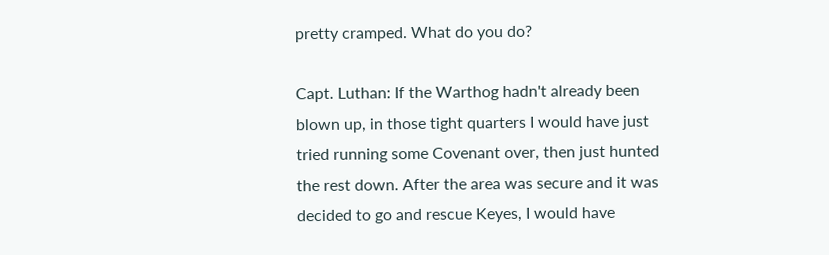pretty cramped. What do you do?

Capt. Luthan: If the Warthog hadn't already been blown up, in those tight quarters I would have just tried running some Covenant over, then just hunted the rest down. After the area was secure and it was decided to go and rescue Keyes, I would have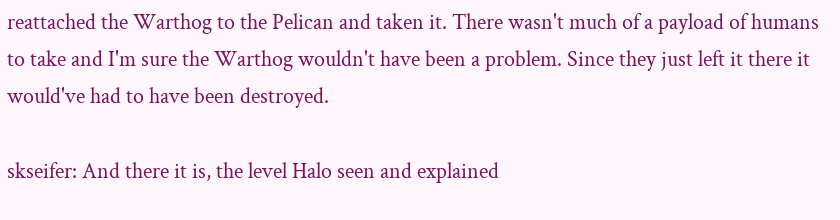reattached the Warthog to the Pelican and taken it. There wasn't much of a payload of humans to take and I'm sure the Warthog wouldn't have been a problem. Since they just left it there it would've had to have been destroyed.

skseifer: And there it is, the level Halo seen and explained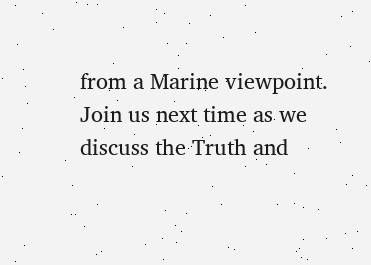from a Marine viewpoint. Join us next time as we discuss the Truth and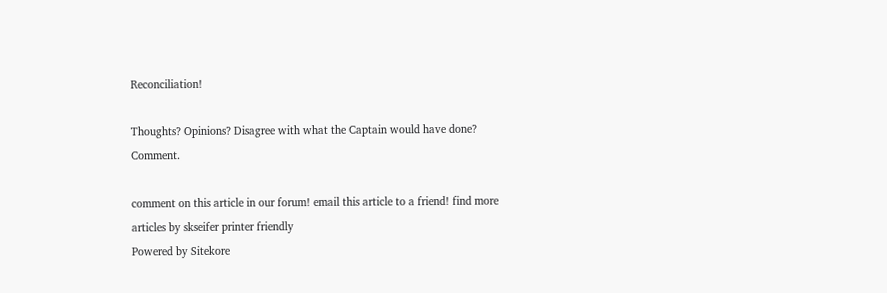Reconciliation!

Thoughts? Opinions? Disagree with what the Captain would have done? Comment.

comment on this article in our forum! email this article to a friend! find more articles by skseifer printer friendly
Powered by Sitekore